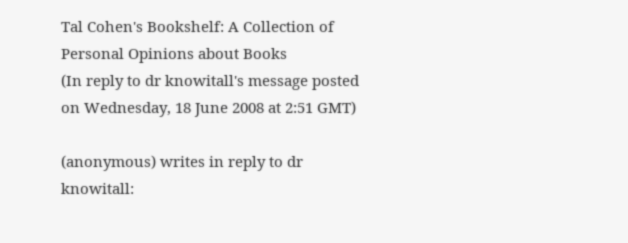Tal Cohen's Bookshelf: A Collection of Personal Opinions about Books
(In reply to dr knowitall's message posted on Wednesday, 18 June 2008 at 2:51 GMT)

(anonymous) writes in reply to dr knowitall: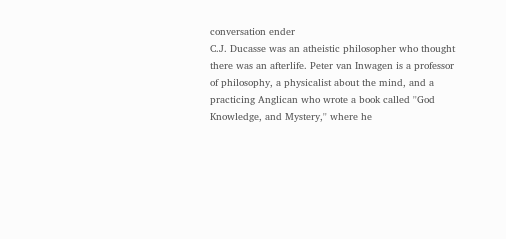conversation ender
C.J. Ducasse was an atheistic philosopher who thought there was an afterlife. Peter van Inwagen is a professor of philosophy, a physicalist about the mind, and a practicing Anglican who wrote a book called ''God Knowledge, and Mystery,'' where he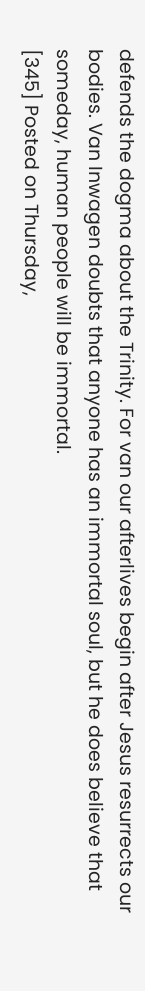defends the dogma about the Trinity. For van our afterlives begin after Jesus resurrects our bodies. Van Inwagen doubts that anyone has an immortal soul, but he does believe that someday, human people will be immortal.
[345] Posted on Thursday,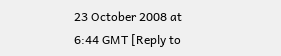23 October 2008 at 6:44 GMT [Reply to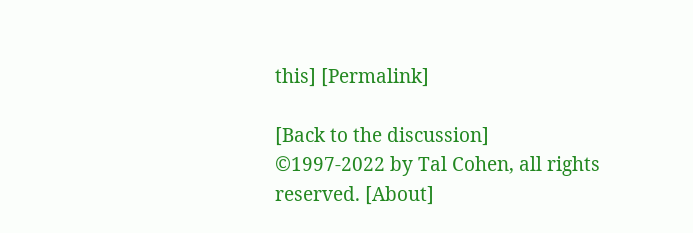this] [Permalink]

[Back to the discussion]
©1997-2022 by Tal Cohen, all rights reserved. [About]